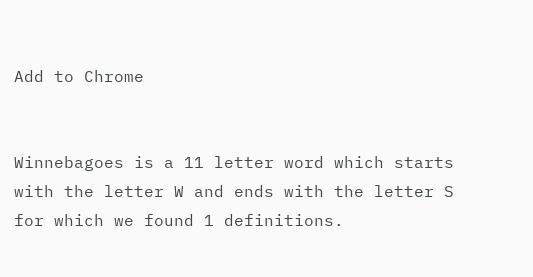Add to Chrome


Winnebagoes is a 11 letter word which starts with the letter W and ends with the letter S for which we found 1 definitions.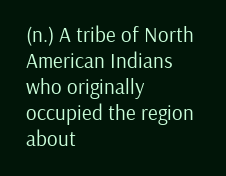(n.) A tribe of North American Indians who originally occupied the region about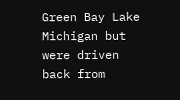Green Bay Lake Michigan but were driven back from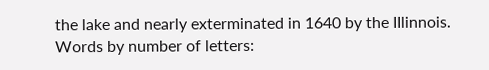the lake and nearly exterminated in 1640 by the IIlinnois.
Words by number of letters: